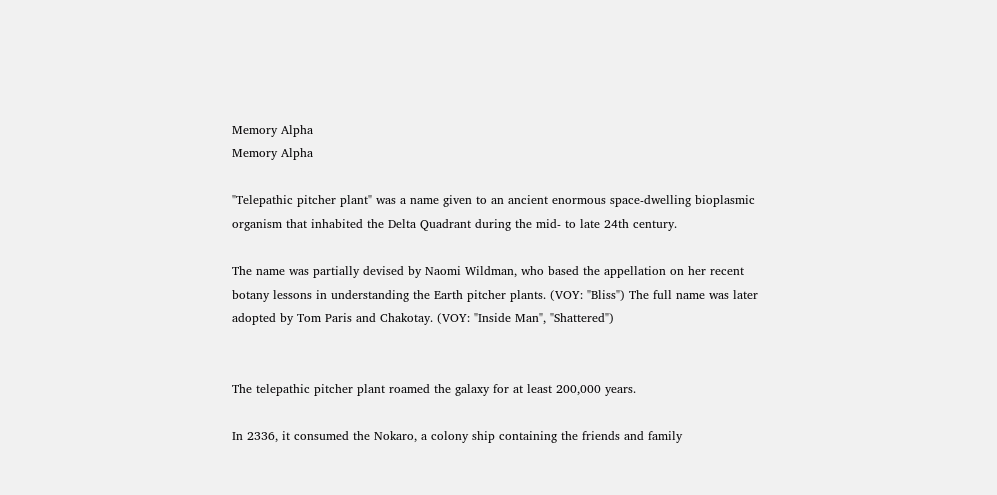Memory Alpha
Memory Alpha

"Telepathic pitcher plant" was a name given to an ancient enormous space-dwelling bioplasmic organism that inhabited the Delta Quadrant during the mid- to late 24th century.

The name was partially devised by Naomi Wildman, who based the appellation on her recent botany lessons in understanding the Earth pitcher plants. (VOY: "Bliss") The full name was later adopted by Tom Paris and Chakotay. (VOY: "Inside Man", "Shattered")


The telepathic pitcher plant roamed the galaxy for at least 200,000 years.

In 2336, it consumed the Nokaro, a colony ship containing the friends and family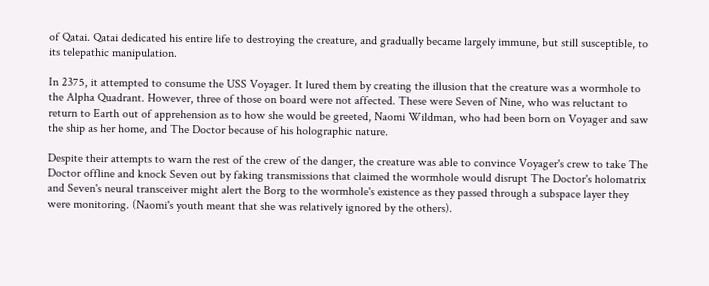of Qatai. Qatai dedicated his entire life to destroying the creature, and gradually became largely immune, but still susceptible, to its telepathic manipulation.

In 2375, it attempted to consume the USS Voyager. It lured them by creating the illusion that the creature was a wormhole to the Alpha Quadrant. However, three of those on board were not affected. These were Seven of Nine, who was reluctant to return to Earth out of apprehension as to how she would be greeted, Naomi Wildman, who had been born on Voyager and saw the ship as her home, and The Doctor because of his holographic nature.

Despite their attempts to warn the rest of the crew of the danger, the creature was able to convince Voyager's crew to take The Doctor offline and knock Seven out by faking transmissions that claimed the wormhole would disrupt The Doctor's holomatrix and Seven's neural transceiver might alert the Borg to the wormhole's existence as they passed through a subspace layer they were monitoring. (Naomi's youth meant that she was relatively ignored by the others).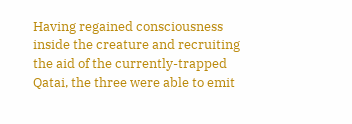Having regained consciousness inside the creature and recruiting the aid of the currently-trapped Qatai, the three were able to emit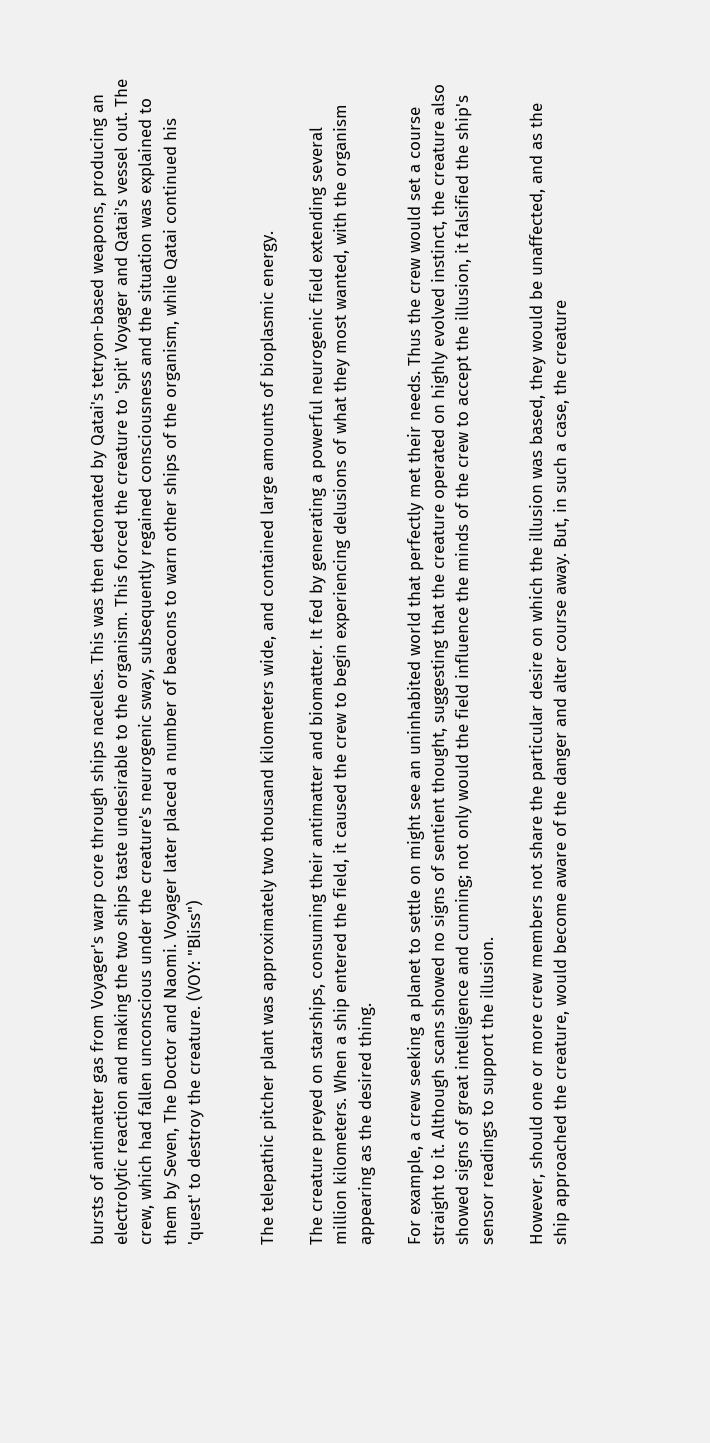bursts of antimatter gas from Voyager's warp core through ships nacelles. This was then detonated by Qatai's tetryon-based weapons, producing an electrolytic reaction and making the two ships taste undesirable to the organism. This forced the creature to 'spit' Voyager and Qatai's vessel out. The crew, which had fallen unconscious under the creature's neurogenic sway, subsequently regained consciousness and the situation was explained to them by Seven, The Doctor and Naomi. Voyager later placed a number of beacons to warn other ships of the organism, while Qatai continued his 'quest' to destroy the creature. (VOY: "Bliss")


The telepathic pitcher plant was approximately two thousand kilometers wide, and contained large amounts of bioplasmic energy.

The creature preyed on starships, consuming their antimatter and biomatter. It fed by generating a powerful neurogenic field extending several million kilometers. When a ship entered the field, it caused the crew to begin experiencing delusions of what they most wanted, with the organism appearing as the desired thing.

For example, a crew seeking a planet to settle on might see an uninhabited world that perfectly met their needs. Thus the crew would set a course straight to it. Although scans showed no signs of sentient thought, suggesting that the creature operated on highly evolved instinct, the creature also showed signs of great intelligence and cunning; not only would the field influence the minds of the crew to accept the illusion, it falsified the ship's sensor readings to support the illusion.

However, should one or more crew members not share the particular desire on which the illusion was based, they would be unaffected, and as the ship approached the creature, would become aware of the danger and alter course away. But, in such a case, the creature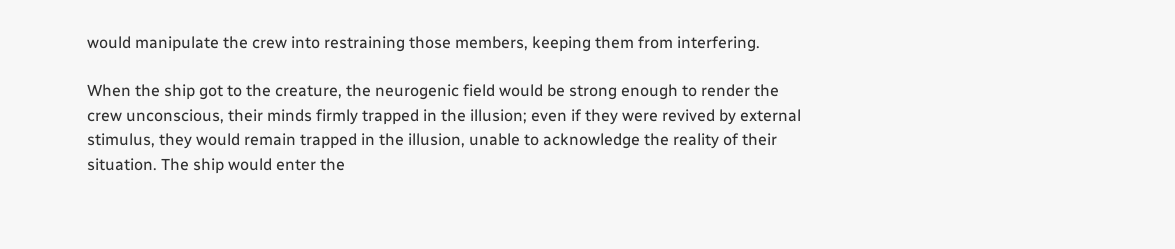would manipulate the crew into restraining those members, keeping them from interfering.

When the ship got to the creature, the neurogenic field would be strong enough to render the crew unconscious, their minds firmly trapped in the illusion; even if they were revived by external stimulus, they would remain trapped in the illusion, unable to acknowledge the reality of their situation. The ship would enter the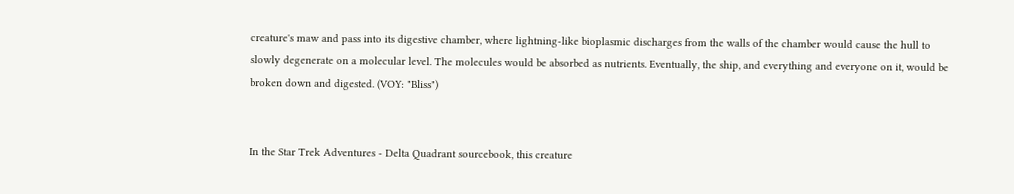creature's maw and pass into its digestive chamber, where lightning-like bioplasmic discharges from the walls of the chamber would cause the hull to slowly degenerate on a molecular level. The molecules would be absorbed as nutrients. Eventually, the ship, and everything and everyone on it, would be broken down and digested. (VOY: "Bliss")


In the Star Trek Adventures - Delta Quadrant sourcebook, this creature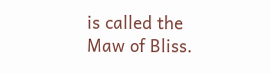is called the Maw of Bliss.